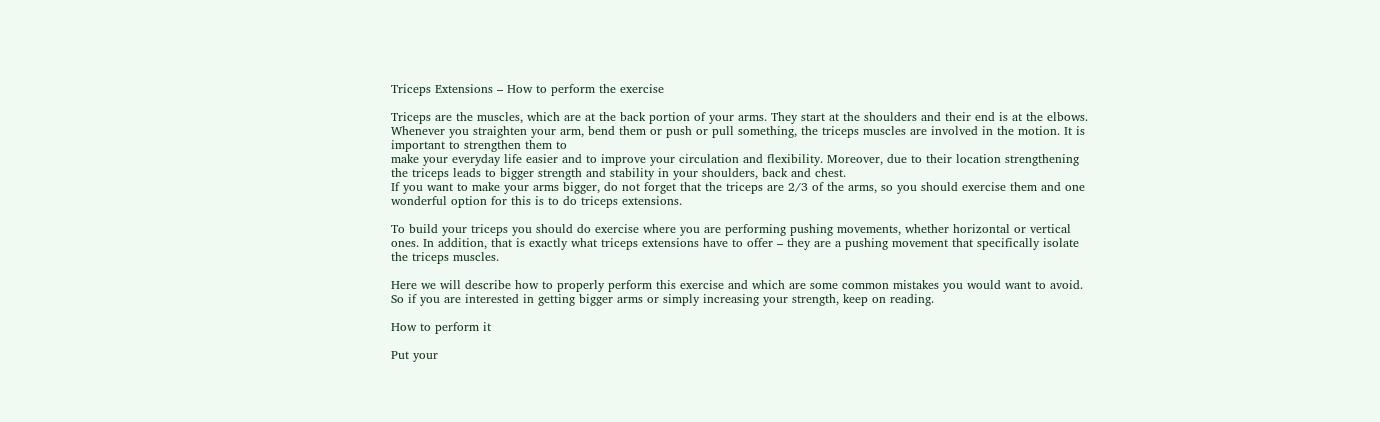Triceps Extensions – How to perform the exercise

Triceps are the muscles, which are at the back portion of your arms. They start at the shoulders and their end is at the elbows. Whenever you straighten your arm, bend them or push or pull something, the triceps muscles are involved in the motion. It is important to strengthen them to
make your everyday life easier and to improve your circulation and flexibility. Moreover, due to their location strengthening the triceps leads to bigger strength and stability in your shoulders, back and chest.
If you want to make your arms bigger, do not forget that the triceps are 2/3 of the arms, so you should exercise them and one wonderful option for this is to do triceps extensions.

To build your triceps you should do exercise where you are performing pushing movements, whether horizontal or vertical ones. In addition, that is exactly what triceps extensions have to offer – they are a pushing movement that specifically isolate the triceps muscles.

Here we will describe how to properly perform this exercise and which are some common mistakes you would want to avoid. So if you are interested in getting bigger arms or simply increasing your strength, keep on reading.

How to perform it

Put your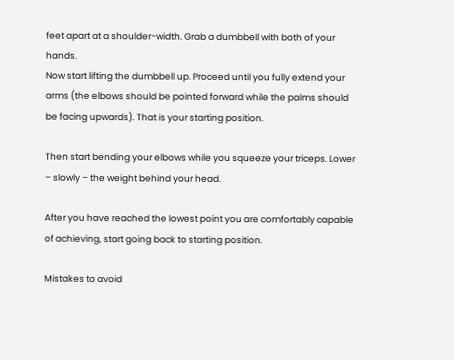feet apart at a shoulder-width. Grab a dumbbell with both of your hands.
Now start lifting the dumbbell up. Proceed until you fully extend your arms (the elbows should be pointed forward while the palms should be facing upwards). That is your starting position.

Then start bending your elbows while you squeeze your triceps. Lower – slowly – the weight behind your head.

After you have reached the lowest point you are comfortably capable of achieving, start going back to starting position.

Mistakes to avoid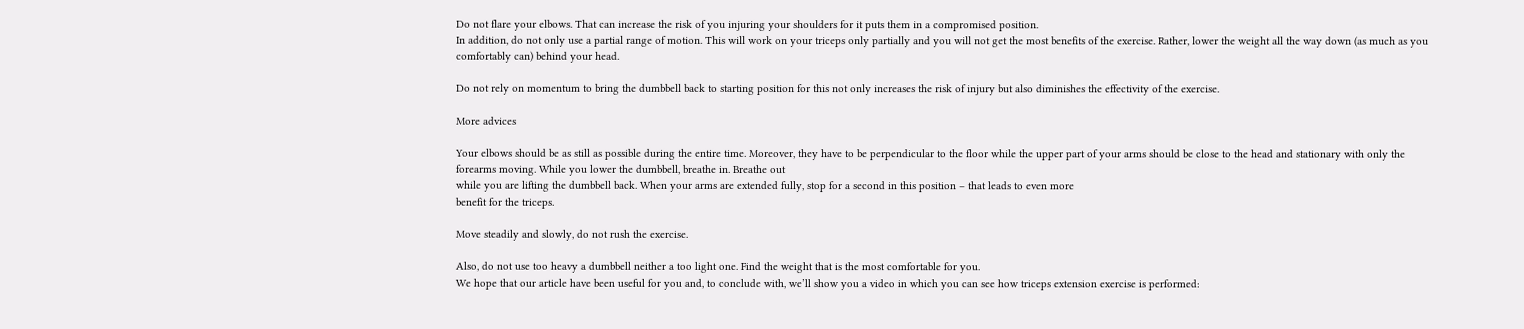Do not flare your elbows. That can increase the risk of you injuring your shoulders for it puts them in a compromised position.
In addition, do not only use a partial range of motion. This will work on your triceps only partially and you will not get the most benefits of the exercise. Rather, lower the weight all the way down (as much as you comfortably can) behind your head.

Do not rely on momentum to bring the dumbbell back to starting position for this not only increases the risk of injury but also diminishes the effectivity of the exercise.

More advices

Your elbows should be as still as possible during the entire time. Moreover, they have to be perpendicular to the floor while the upper part of your arms should be close to the head and stationary with only the forearms moving. While you lower the dumbbell, breathe in. Breathe out
while you are lifting the dumbbell back. When your arms are extended fully, stop for a second in this position – that leads to even more
benefit for the triceps.

Move steadily and slowly, do not rush the exercise.

Also, do not use too heavy a dumbbell neither a too light one. Find the weight that is the most comfortable for you.
We hope that our article have been useful for you and, to conclude with, we’ll show you a video in which you can see how triceps extension exercise is performed: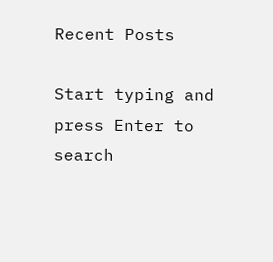Recent Posts

Start typing and press Enter to search